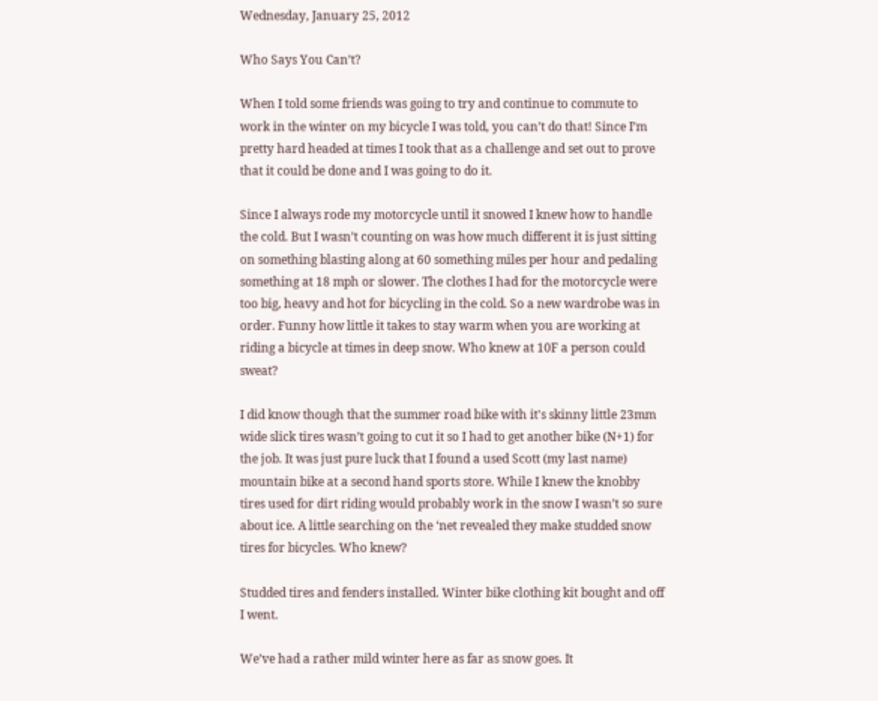Wednesday, January 25, 2012

Who Says You Can’t?

When I told some friends was going to try and continue to commute to work in the winter on my bicycle I was told, you can’t do that! Since I’m pretty hard headed at times I took that as a challenge and set out to prove that it could be done and I was going to do it.

Since I always rode my motorcycle until it snowed I knew how to handle the cold. But I wasn’t counting on was how much different it is just sitting on something blasting along at 60 something miles per hour and pedaling something at 18 mph or slower. The clothes I had for the motorcycle were too big, heavy and hot for bicycling in the cold. So a new wardrobe was in order. Funny how little it takes to stay warm when you are working at riding a bicycle at times in deep snow. Who knew at 10F a person could sweat?

I did know though that the summer road bike with it's skinny little 23mm wide slick tires wasn’t going to cut it so I had to get another bike (N+1) for the job. It was just pure luck that I found a used Scott (my last name) mountain bike at a second hand sports store. While I knew the knobby tires used for dirt riding would probably work in the snow I wasn’t so sure about ice. A little searching on the ‘net revealed they make studded snow tires for bicycles. Who knew?

Studded tires and fenders installed. Winter bike clothing kit bought and off I went.

We’ve had a rather mild winter here as far as snow goes. It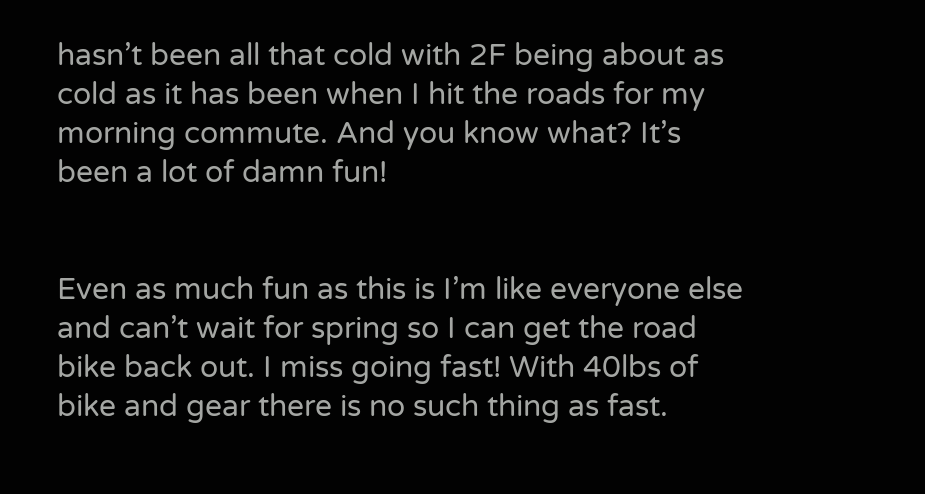hasn’t been all that cold with 2F being about as cold as it has been when I hit the roads for my morning commute. And you know what? It’s been a lot of damn fun!


Even as much fun as this is I’m like everyone else and can’t wait for spring so I can get the road bike back out. I miss going fast! With 40lbs of bike and gear there is no such thing as fast.